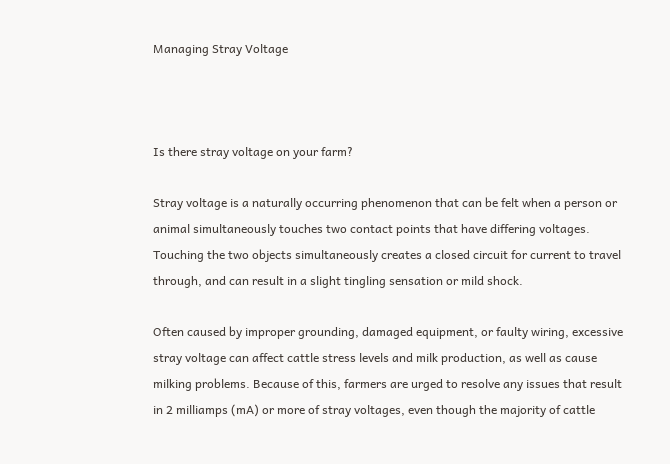Managing Stray Voltage



Is there stray voltage on your farm?

Stray voltage is a naturally occurring phenomenon that can be felt when a person or animal simultaneously touches two contact points that have differing voltages. Touching the two objects simultaneously creates a closed circuit for current to travel through, and can result in a slight tingling sensation or mild shock.

Often caused by improper grounding, damaged equipment, or faulty wiring, excessive stray voltage can affect cattle stress levels and milk production, as well as cause milking problems. Because of this, farmers are urged to resolve any issues that result in 2 milliamps (mA) or more of stray voltages, even though the majority of cattle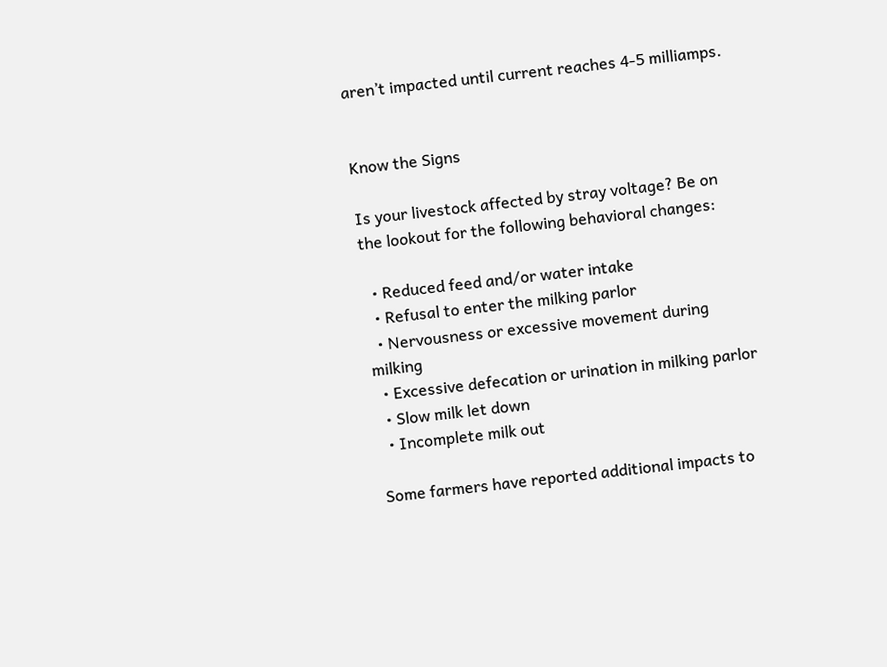aren’t impacted until current reaches 4-5 milliamps.


Know the Signs

Is your livestock affected by stray voltage? Be on the lookout for the following behavioral changes:

  • Reduced feed and/or water intake
  • Refusal to enter the milking parlor
  • Nervousness or excessive movement during milking
  • Excessive defecation or urination in milking parlor
  • Slow milk let down
  • Incomplete milk out

Some farmers have reported additional impacts to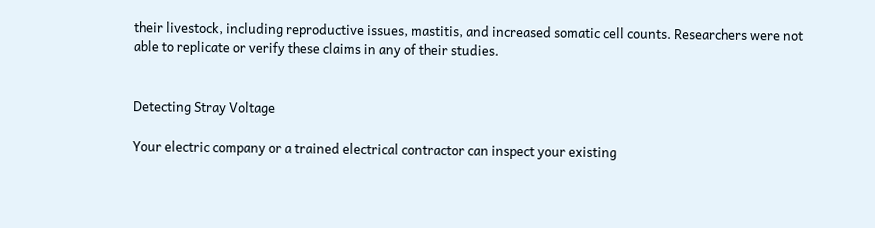their livestock, including reproductive issues, mastitis, and increased somatic cell counts. Researchers were not able to replicate or verify these claims in any of their studies.


Detecting Stray Voltage

Your electric company or a trained electrical contractor can inspect your existing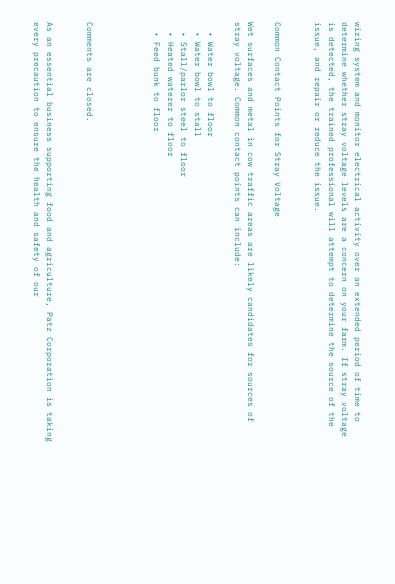wiring system and monitor electrical activity over an extended period of time to determine whether stray voltage levels are a concern on your farm. If stray voltage is detected, the trained professional will attempt to determine the source of the issue, and repair or reduce the issue.


Common Contact Points for Stray Voltage

Wet surfaces and metal in cow traffic areas are likely candidates for sources of stray voltage. Common contact points can include:

  • Water bowl to floor
  • Water bowl to stall
  • Stall/parlor steel to floor
  • Heated waterer to floor
  • Feed bunk to floor




Comments are closed.


As an essential business supporting food and agriculture, Patz Corporation is taking every precaution to ensure the health and safety of our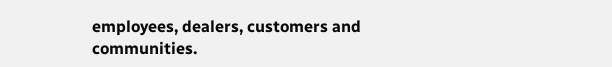employees, dealers, customers and communities.